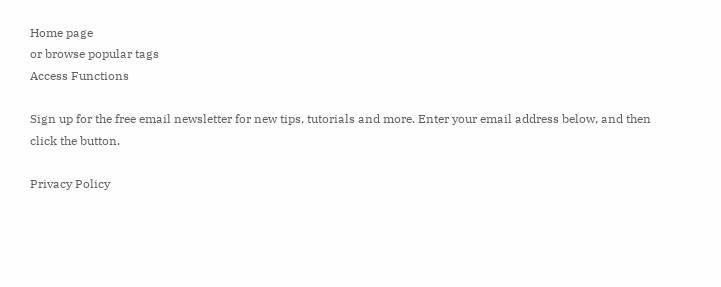Home page
or browse popular tags
Access Functions

Sign up for the free email newsletter for new tips, tutorials and more. Enter your email address below, and then click the button.

Privacy Policy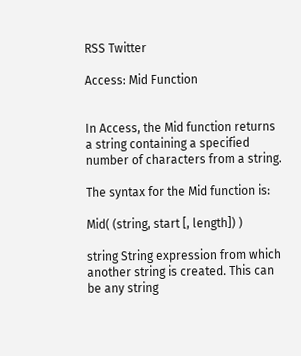RSS Twitter

Access: Mid Function


In Access, the Mid function returns a string containing a specified number of characters from a string.

The syntax for the Mid function is:

Mid( (string, start [, length]) )

string String expression from which another string is created. This can be any string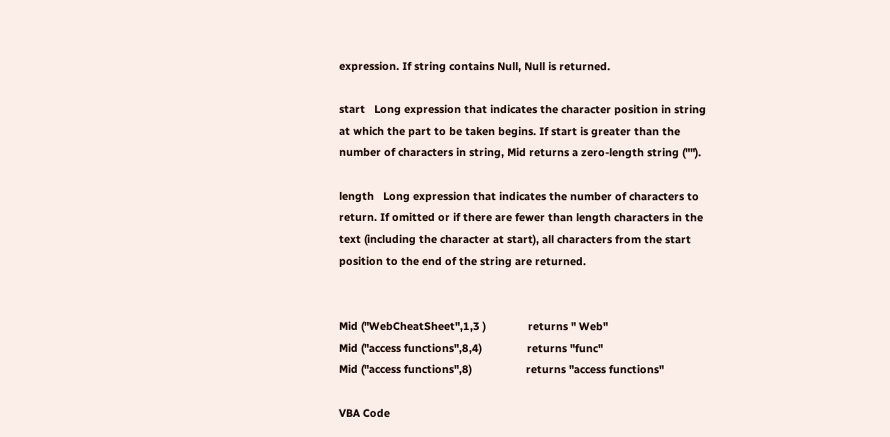expression. If string contains Null, Null is returned.

start   Long expression that indicates the character position in string at which the part to be taken begins. If start is greater than the number of characters in string, Mid returns a zero-length string ("").

length   Long expression that indicates the number of characters to return. If omitted or if there are fewer than length characters in the text (including the character at start), all characters from the start position to the end of the string are returned.


Mid ("WebCheatSheet",1,3 )              returns " Web"
Mid ("access functions",8,4)               returns "func"
Mid ("access functions",8)                  returns "access functions"

VBA Code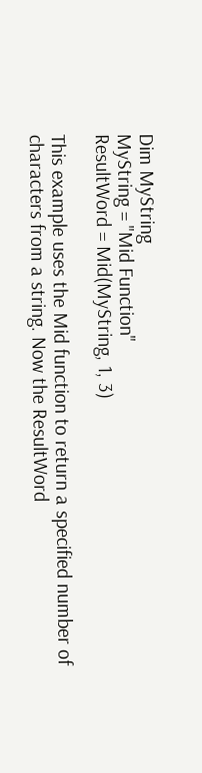Dim MyString
MyString = "Mid Function"
ResultWord = Mid(MyString, 1, 3)

This example uses the Mid function to return a specified number of characters from a string. Now the ResultWord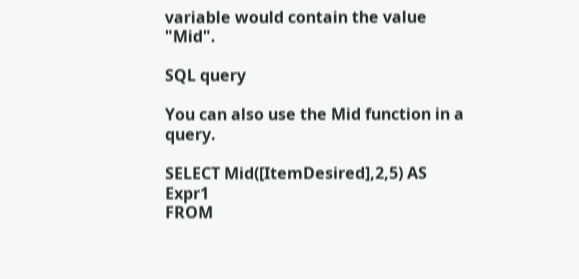variable would contain the value "Mid".

SQL query

You can also use the Mid function in a query.

SELECT Mid([ItemDesired],2,5) AS Expr1
FROM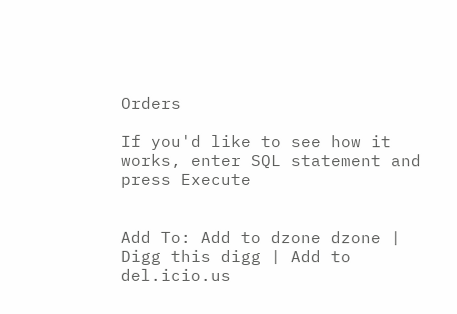Orders

If you'd like to see how it works, enter SQL statement and press Execute


Add To: Add to dzone dzone | Digg this digg | Add to del.icio.us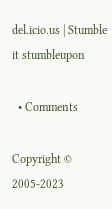del.icio.us | Stumble it stumbleupon

  • Comments

Copyright © 2005-2023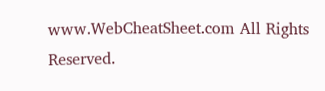www.WebCheatSheet.com All Rights Reserved.